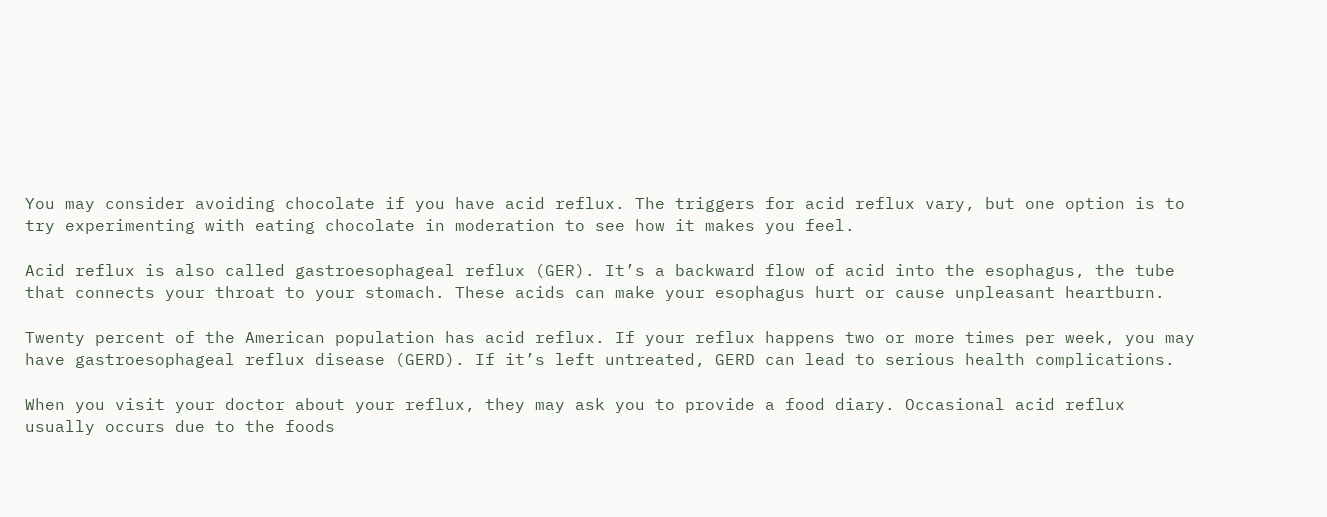You may consider avoiding chocolate if you have acid reflux. The triggers for acid reflux vary, but one option is to try experimenting with eating chocolate in moderation to see how it makes you feel.

Acid reflux is also called gastroesophageal reflux (GER). It’s a backward flow of acid into the esophagus, the tube that connects your throat to your stomach. These acids can make your esophagus hurt or cause unpleasant heartburn.

Twenty percent of the American population has acid reflux. If your reflux happens two or more times per week, you may have gastroesophageal reflux disease (GERD). If it’s left untreated, GERD can lead to serious health complications.

When you visit your doctor about your reflux, they may ask you to provide a food diary. Occasional acid reflux usually occurs due to the foods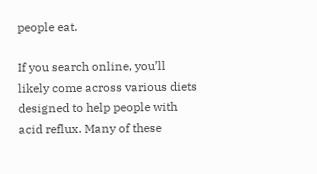people eat.

If you search online, you’ll likely come across various diets designed to help people with acid reflux. Many of these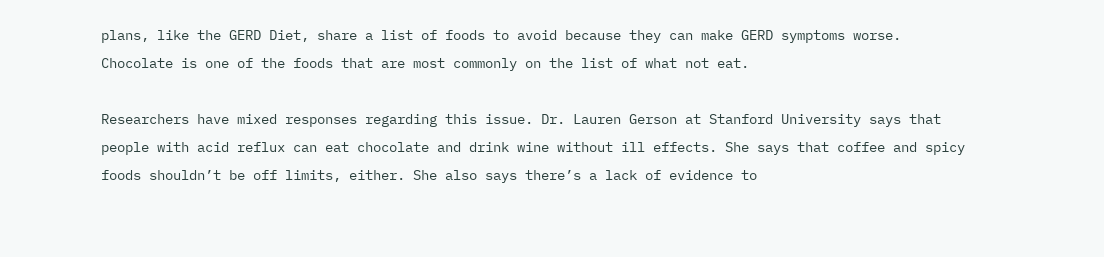plans, like the GERD Diet, share a list of foods to avoid because they can make GERD symptoms worse. Chocolate is one of the foods that are most commonly on the list of what not eat.

Researchers have mixed responses regarding this issue. Dr. Lauren Gerson at Stanford University says that people with acid reflux can eat chocolate and drink wine without ill effects. She says that coffee and spicy foods shouldn’t be off limits, either. She also says there’s a lack of evidence to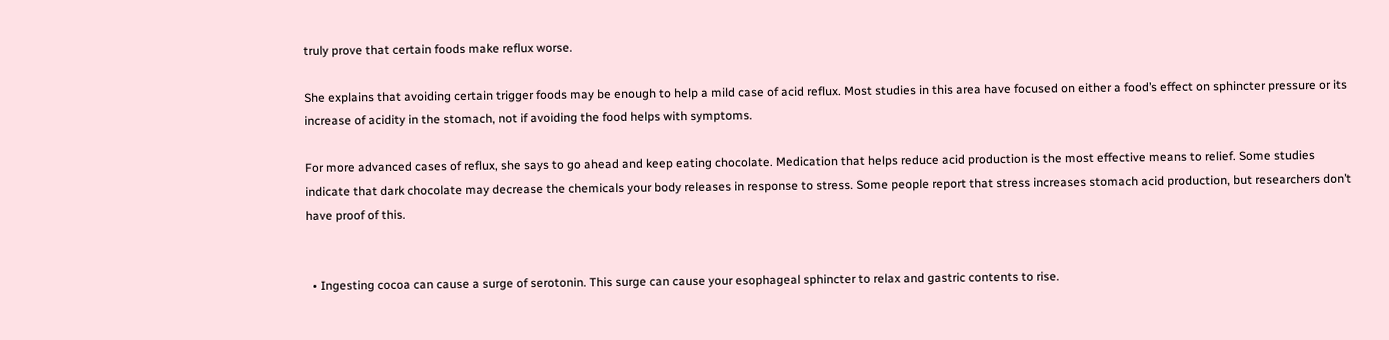truly prove that certain foods make reflux worse.

She explains that avoiding certain trigger foods may be enough to help a mild case of acid reflux. Most studies in this area have focused on either a food’s effect on sphincter pressure or its increase of acidity in the stomach, not if avoiding the food helps with symptoms.

For more advanced cases of reflux, she says to go ahead and keep eating chocolate. Medication that helps reduce acid production is the most effective means to relief. Some studies indicate that dark chocolate may decrease the chemicals your body releases in response to stress. Some people report that stress increases stomach acid production, but researchers don’t have proof of this.


  • Ingesting cocoa can cause a surge of serotonin. This surge can cause your esophageal sphincter to relax and gastric contents to rise.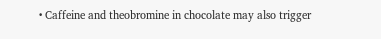• Caffeine and theobromine in chocolate may also trigger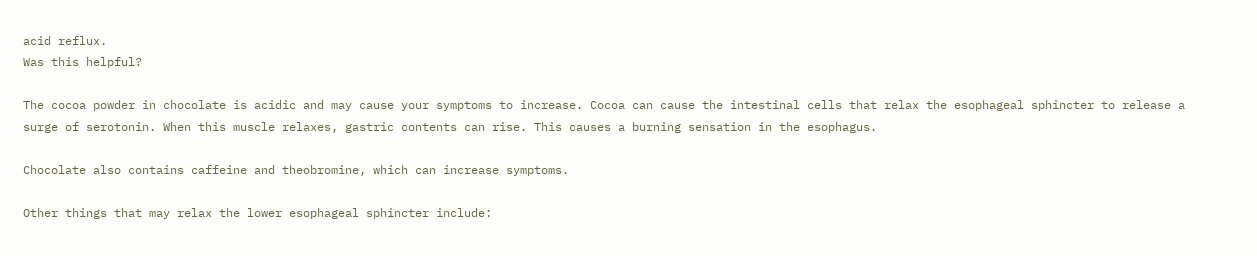acid reflux.
Was this helpful?

The cocoa powder in chocolate is acidic and may cause your symptoms to increase. Cocoa can cause the intestinal cells that relax the esophageal sphincter to release a surge of serotonin. When this muscle relaxes, gastric contents can rise. This causes a burning sensation in the esophagus.

Chocolate also contains caffeine and theobromine, which can increase symptoms.

Other things that may relax the lower esophageal sphincter include: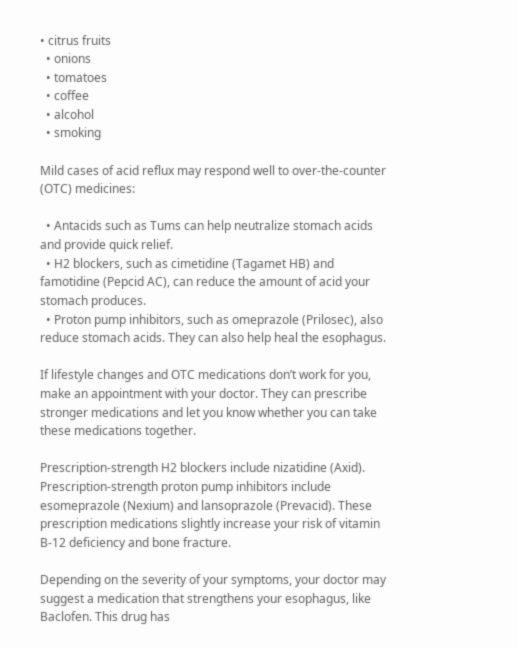• citrus fruits
  • onions
  • tomatoes
  • coffee
  • alcohol
  • smoking

Mild cases of acid reflux may respond well to over-the-counter (OTC) medicines:

  • Antacids such as Tums can help neutralize stomach acids and provide quick relief.
  • H2 blockers, such as cimetidine (Tagamet HB) and famotidine (Pepcid AC), can reduce the amount of acid your stomach produces.
  • Proton pump inhibitors, such as omeprazole (Prilosec), also reduce stomach acids. They can also help heal the esophagus.

If lifestyle changes and OTC medications don’t work for you, make an appointment with your doctor. They can prescribe stronger medications and let you know whether you can take these medications together.

Prescription-strength H2 blockers include nizatidine (Axid). Prescription-strength proton pump inhibitors include esomeprazole (Nexium) and lansoprazole (Prevacid). These prescription medications slightly increase your risk of vitamin B-12 deficiency and bone fracture.

Depending on the severity of your symptoms, your doctor may suggest a medication that strengthens your esophagus, like Baclofen. This drug has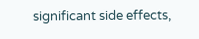significant side effects,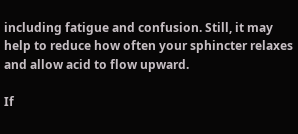including fatigue and confusion. Still, it may help to reduce how often your sphincter relaxes and allow acid to flow upward.

If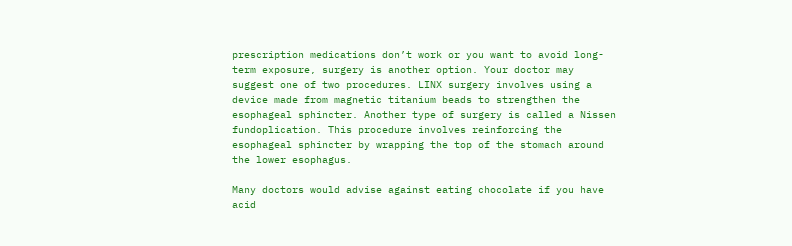prescription medications don’t work or you want to avoid long-term exposure, surgery is another option. Your doctor may suggest one of two procedures. LINX surgery involves using a device made from magnetic titanium beads to strengthen the esophageal sphincter. Another type of surgery is called a Nissen fundoplication. This procedure involves reinforcing the esophageal sphincter by wrapping the top of the stomach around the lower esophagus.

Many doctors would advise against eating chocolate if you have acid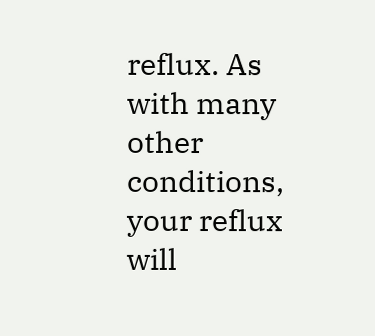reflux. As with many other conditions, your reflux will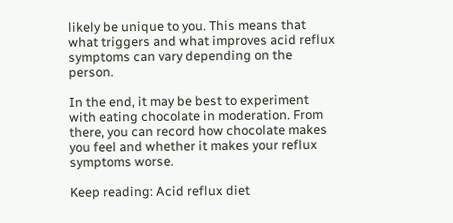likely be unique to you. This means that what triggers and what improves acid reflux symptoms can vary depending on the person.

In the end, it may be best to experiment with eating chocolate in moderation. From there, you can record how chocolate makes you feel and whether it makes your reflux symptoms worse.

Keep reading: Acid reflux diet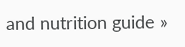and nutrition guide »